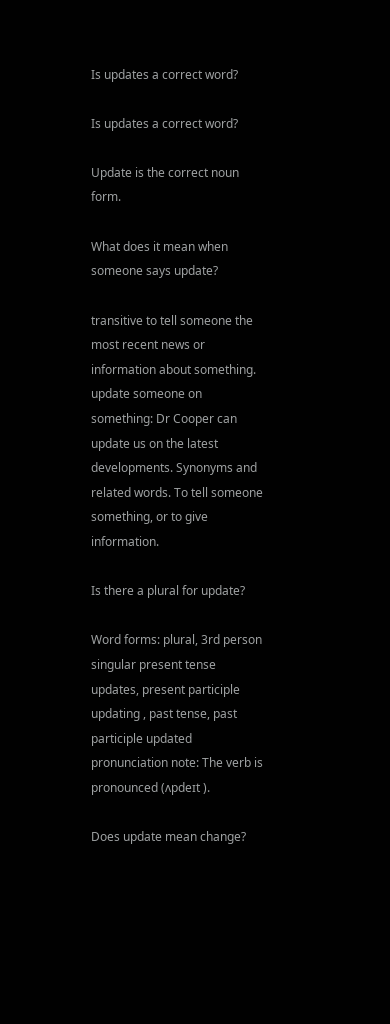Is updates a correct word?

Is updates a correct word?

Update is the correct noun form.

What does it mean when someone says update?

transitive to tell someone the most recent news or information about something. update someone on something: Dr Cooper can update us on the latest developments. Synonyms and related words. To tell someone something, or to give information.

Is there a plural for update?

Word forms: plural, 3rd person singular present tense updates, present participle updating , past tense, past participle updated pronunciation note: The verb is pronounced (ʌpdeɪt ).

Does update mean change?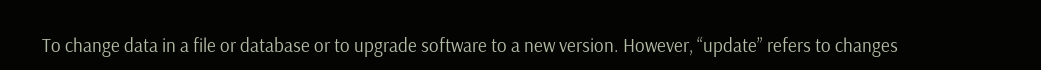To change data in a file or database or to upgrade software to a new version. However, “update” refers to changes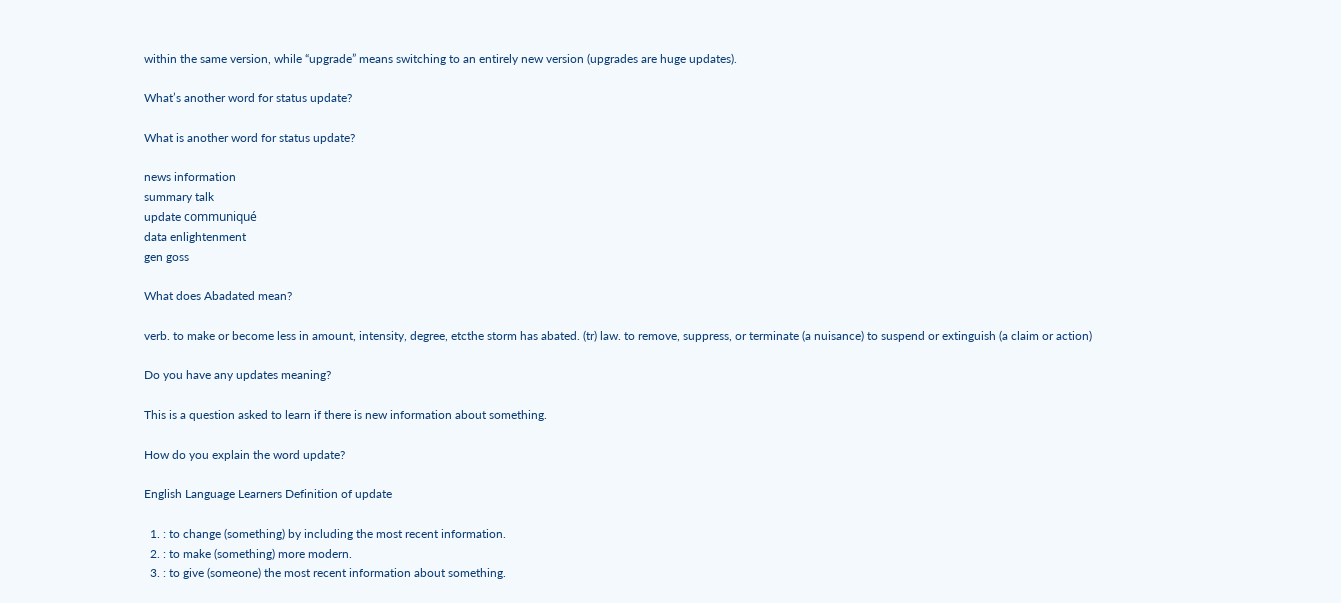within the same version, while “upgrade” means switching to an entirely new version (upgrades are huge updates).

What’s another word for status update?

What is another word for status update?

news information
summary talk
update communiqué
data enlightenment
gen goss

What does Abadated mean?

verb. to make or become less in amount, intensity, degree, etcthe storm has abated. (tr) law. to remove, suppress, or terminate (a nuisance) to suspend or extinguish (a claim or action)

Do you have any updates meaning?

This is a question asked to learn if there is new information about something.

How do you explain the word update?

English Language Learners Definition of update

  1. : to change (something) by including the most recent information.
  2. : to make (something) more modern.
  3. : to give (someone) the most recent information about something.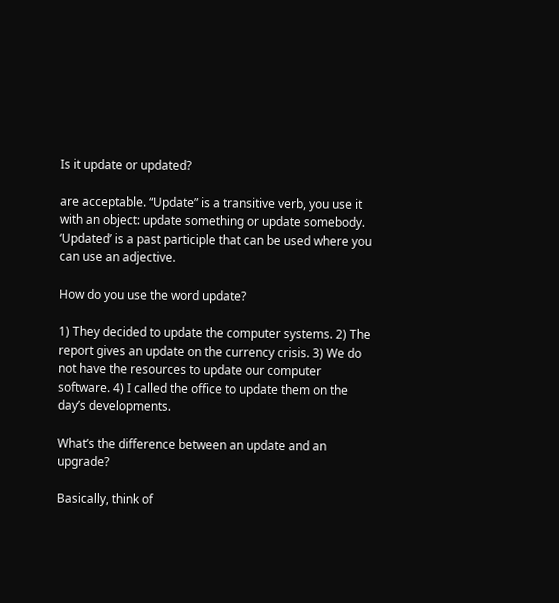Is it update or updated?

are acceptable. “Update” is a transitive verb, you use it with an object: update something or update somebody. ‘Updated’ is a past participle that can be used where you can use an adjective.

How do you use the word update?

1) They decided to update the computer systems. 2) The report gives an update on the currency crisis. 3) We do not have the resources to update our computer software. 4) I called the office to update them on the day’s developments.

What’s the difference between an update and an upgrade?

Basically, think of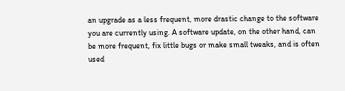an upgrade as a less frequent, more drastic change to the software you are currently using. A software update, on the other hand, can be more frequent, fix little bugs or make small tweaks, and is often used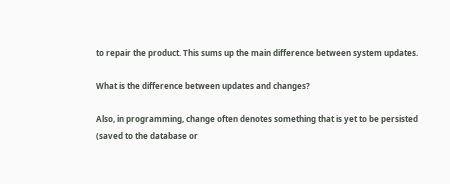to repair the product. This sums up the main difference between system updates.

What is the difference between updates and changes?

Also, in programming, change often denotes something that is yet to be persisted (saved to the database or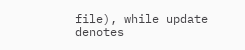file), while update denotes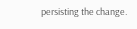persisting the change.